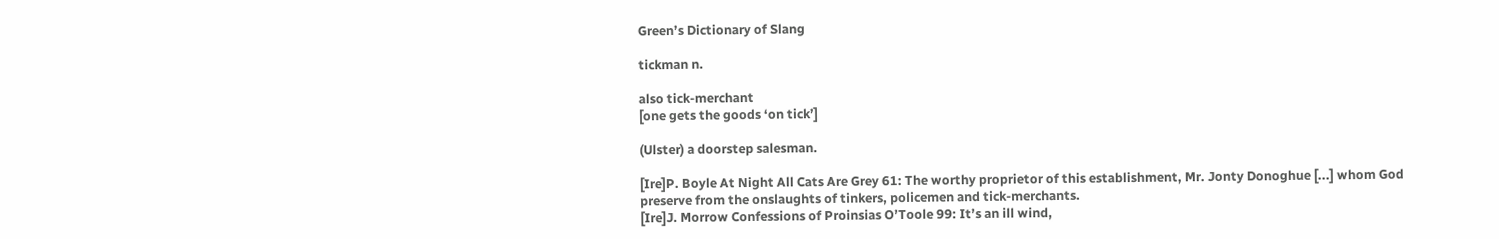Green’s Dictionary of Slang

tickman n.

also tick-merchant
[one gets the goods ‘on tick’]

(Ulster) a doorstep salesman.

[Ire]P. Boyle At Night All Cats Are Grey 61: The worthy proprietor of this establishment, Mr. Jonty Donoghue [...] whom God preserve from the onslaughts of tinkers, policemen and tick-merchants.
[Ire]J. Morrow Confessions of Proinsias O’Toole 99: It’s an ill wind,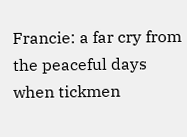Francie: a far cry from the peaceful days when tickmen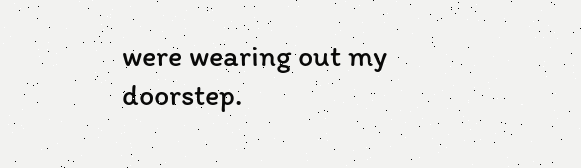were wearing out my doorstep.